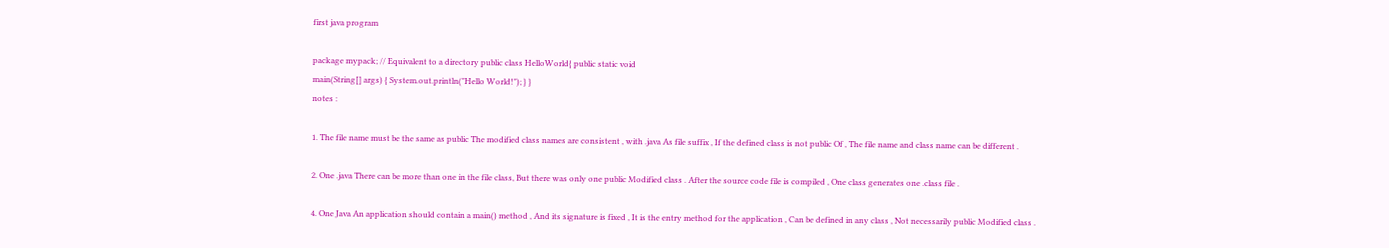first java program

package mypack; // Equivalent to a directory public class HelloWorld{ public static void
main(String[] args) { System.out.println("Hello World!"); } }
notes :

1. The file name must be the same as public The modified class names are consistent , with .java As file suffix , If the defined class is not public Of , The file name and class name can be different .

2. One .java There can be more than one in the file class, But there was only one public Modified class . After the source code file is compiled , One class generates one .class file .

4. One Java An application should contain a main() method , And its signature is fixed , It is the entry method for the application , Can be defined in any class , Not necessarily public Modified class .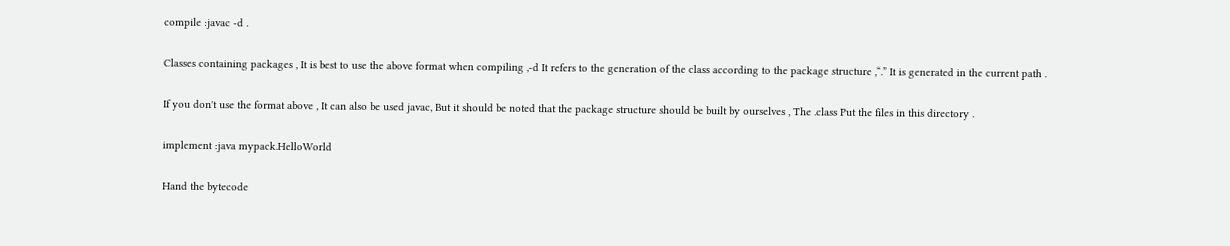compile :javac -d .

Classes containing packages , It is best to use the above format when compiling ,-d It refers to the generation of the class according to the package structure ,“.” It is generated in the current path .

If you don't use the format above , It can also be used javac, But it should be noted that the package structure should be built by ourselves , The .class Put the files in this directory .

implement :java mypack.HelloWorld

Hand the bytecode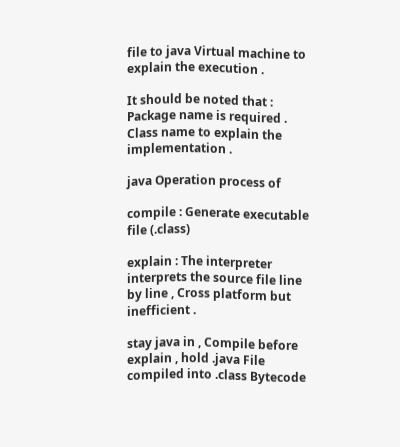file to java Virtual machine to explain the execution .

It should be noted that : Package name is required . Class name to explain the implementation .

java Operation process of

compile : Generate executable file (.class)

explain : The interpreter interprets the source file line by line , Cross platform but inefficient .

stay java in , Compile before explain , hold .java File compiled into .class Bytecode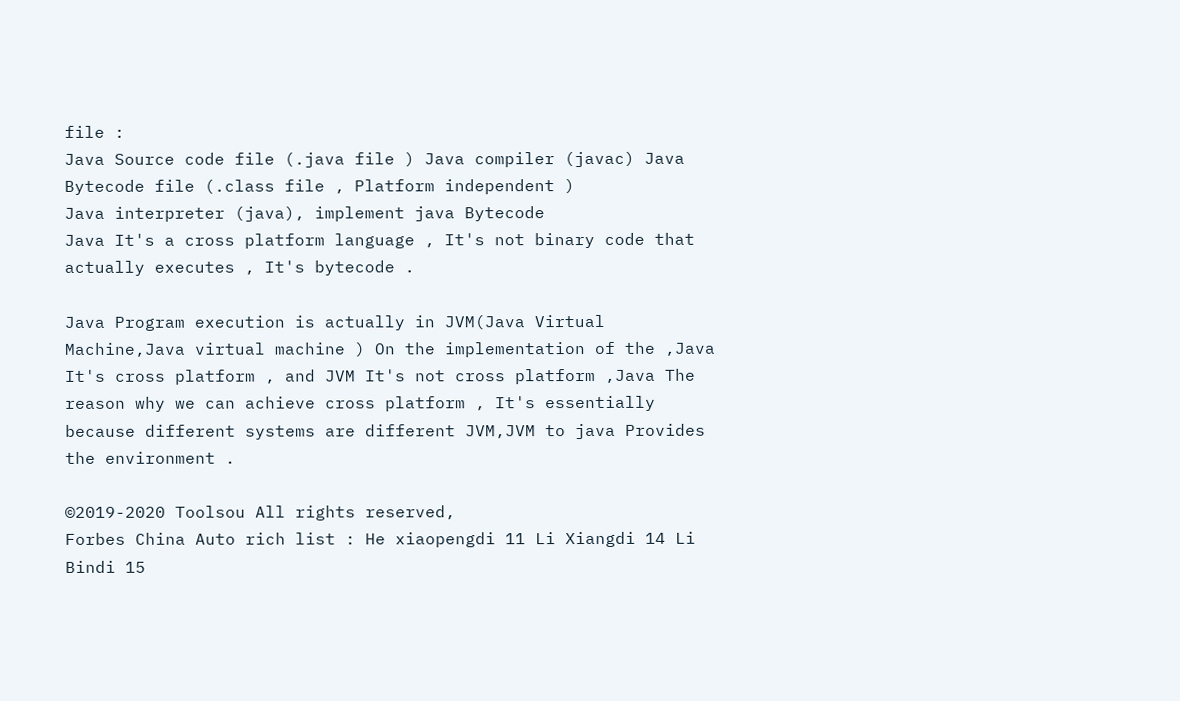file :
Java Source code file (.java file ) Java compiler (javac) Java Bytecode file (.class file , Platform independent )
Java interpreter (java), implement java Bytecode
Java It's a cross platform language , It's not binary code that actually executes , It's bytecode .

Java Program execution is actually in JVM(Java Virtual
Machine,Java virtual machine ) On the implementation of the ,Java It's cross platform , and JVM It's not cross platform ,Java The reason why we can achieve cross platform , It's essentially because different systems are different JVM,JVM to java Provides the environment .

©2019-2020 Toolsou All rights reserved,
Forbes China Auto rich list : He xiaopengdi 11 Li Xiangdi 14 Li Bindi 15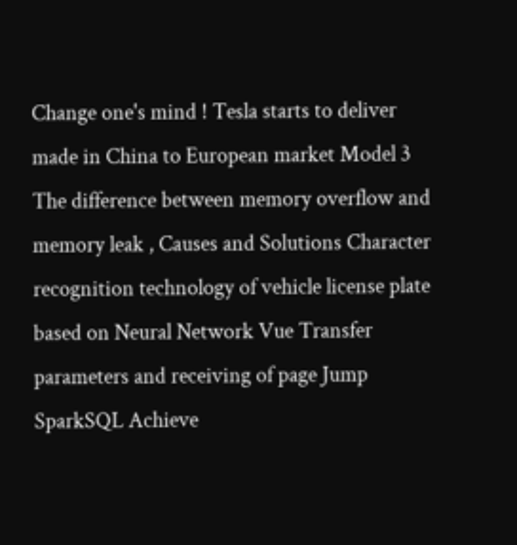Change one's mind ! Tesla starts to deliver made in China to European market Model 3 The difference between memory overflow and memory leak , Causes and Solutions Character recognition technology of vehicle license plate based on Neural Network Vue Transfer parameters and receiving of page Jump SparkSQL Achieve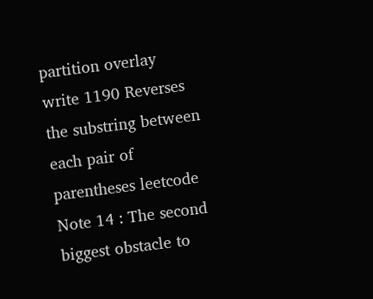partition overlay write 1190 Reverses the substring between each pair of parentheses leetcode Note 14 : The second biggest obstacle to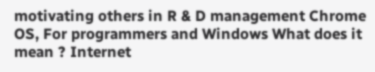motivating others in R & D management Chrome OS, For programmers and Windows What does it mean ? Internet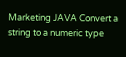Marketing JAVA Convert a string to a numeric type